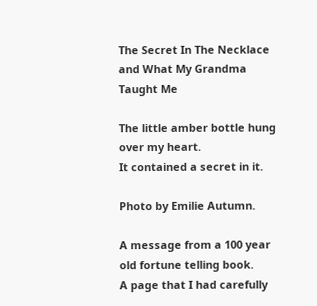The Secret In The Necklace and What My Grandma Taught Me

The little amber bottle hung over my heart.
It contained a secret in it.

Photo by Emilie Autumn.

A message from a 100 year old fortune telling book.
A page that I had carefully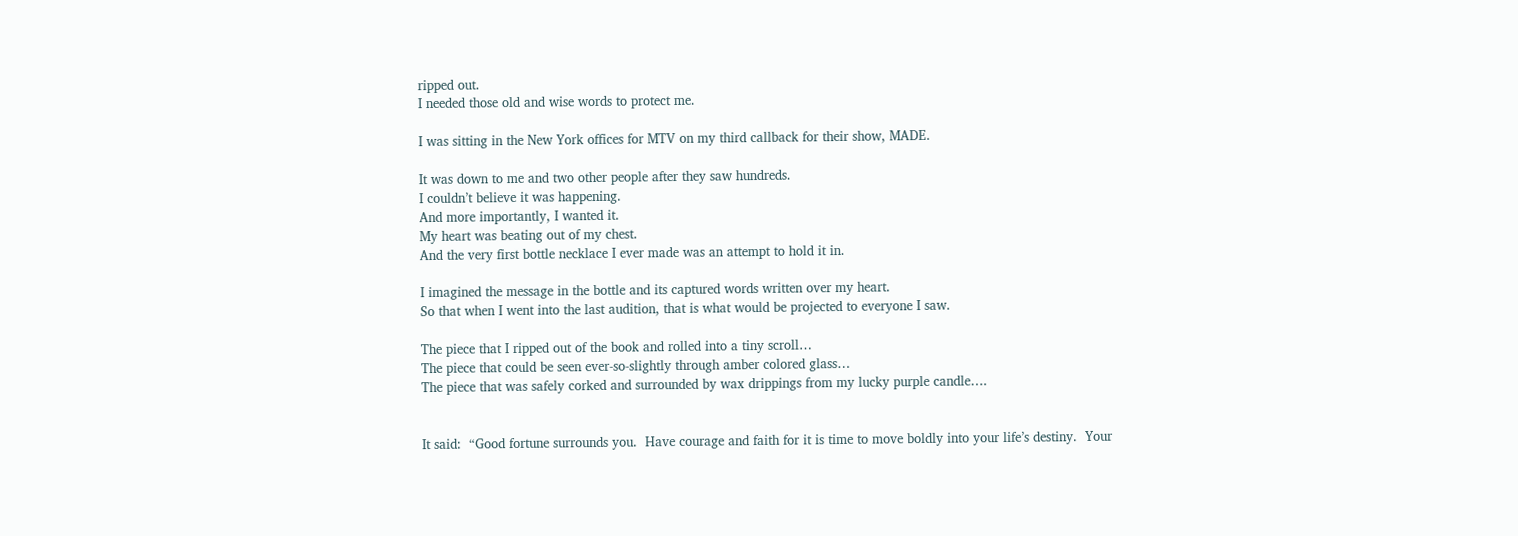ripped out.
I needed those old and wise words to protect me.

I was sitting in the New York offices for MTV on my third callback for their show, MADE.

It was down to me and two other people after they saw hundreds.
I couldn’t believe it was happening.
And more importantly, I wanted it.
My heart was beating out of my chest.
And the very first bottle necklace I ever made was an attempt to hold it in.

I imagined the message in the bottle and its captured words written over my heart.
So that when I went into the last audition, that is what would be projected to everyone I saw.

The piece that I ripped out of the book and rolled into a tiny scroll…
The piece that could be seen ever-so-slightly through amber colored glass…
The piece that was safely corked and surrounded by wax drippings from my lucky purple candle….


It said:  “Good fortune surrounds you.  Have courage and faith for it is time to move boldly into your life’s destiny.  Your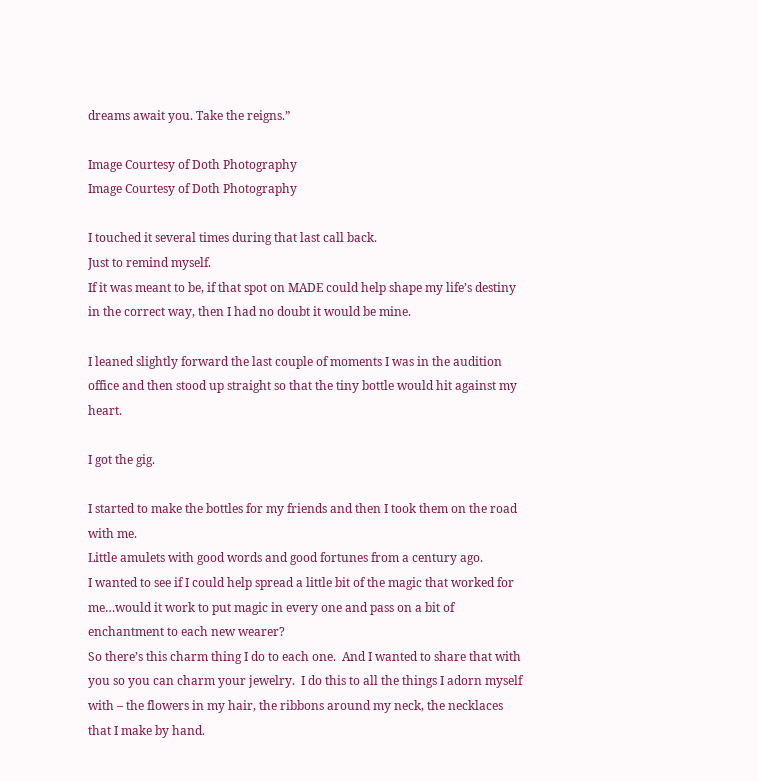dreams await you. Take the reigns.”

Image Courtesy of Doth Photography
Image Courtesy of Doth Photography

I touched it several times during that last call back.
Just to remind myself.
If it was meant to be, if that spot on MADE could help shape my life’s destiny in the correct way, then I had no doubt it would be mine.

I leaned slightly forward the last couple of moments I was in the audition office and then stood up straight so that the tiny bottle would hit against my heart.

I got the gig.

I started to make the bottles for my friends and then I took them on the road with me.
Little amulets with good words and good fortunes from a century ago.
I wanted to see if I could help spread a little bit of the magic that worked for me…would it work to put magic in every one and pass on a bit of enchantment to each new wearer?
So there’s this charm thing I do to each one.  And I wanted to share that with you so you can charm your jewelry.  I do this to all the things I adorn myself with – the flowers in my hair, the ribbons around my neck, the necklaces that I make by hand.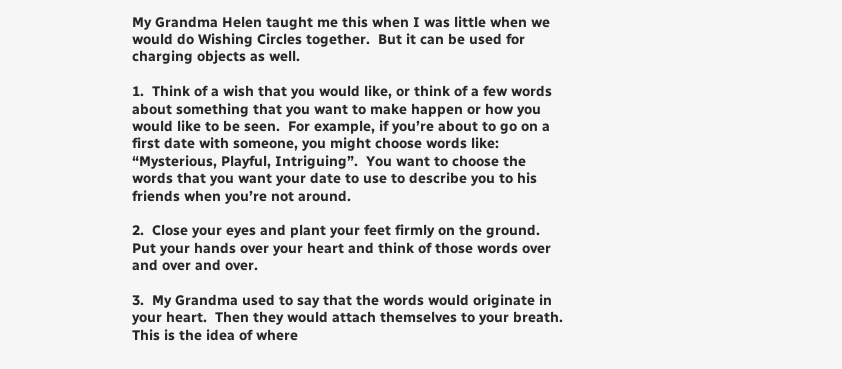My Grandma Helen taught me this when I was little when we would do Wishing Circles together.  But it can be used for charging objects as well.

1.  Think of a wish that you would like, or think of a few words about something that you want to make happen or how you would like to be seen.  For example, if you’re about to go on a first date with someone, you might choose words like:  “Mysterious, Playful, Intriguing”.  You want to choose the words that you want your date to use to describe you to his friends when you’re not around.

2.  Close your eyes and plant your feet firmly on the ground.  Put your hands over your heart and think of those words over and over and over.

3.  My Grandma used to say that the words would originate in your heart.  Then they would attach themselves to your breath.  This is the idea of where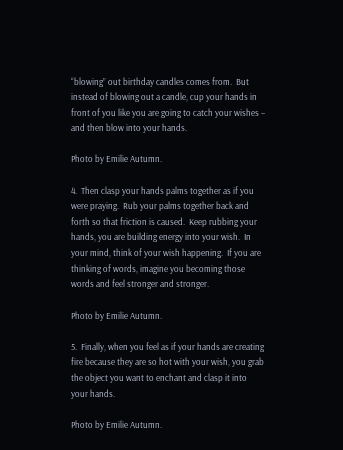“blowing” out birthday candles comes from.  But instead of blowing out a candle, cup your hands in front of you like you are going to catch your wishes – and then blow into your hands.

Photo by Emilie Autumn.

4.  Then clasp your hands palms together as if you were praying.  Rub your palms together back and forth so that friction is caused.  Keep rubbing your hands, you are building energy into your wish.  In your mind, think of your wish happening.  If you are thinking of words, imagine you becoming those words and feel stronger and stronger.

Photo by Emilie Autumn.

5.  Finally, when you feel as if your hands are creating fire because they are so hot with your wish, you grab the object you want to enchant and clasp it into your hands.

Photo by Emilie Autumn.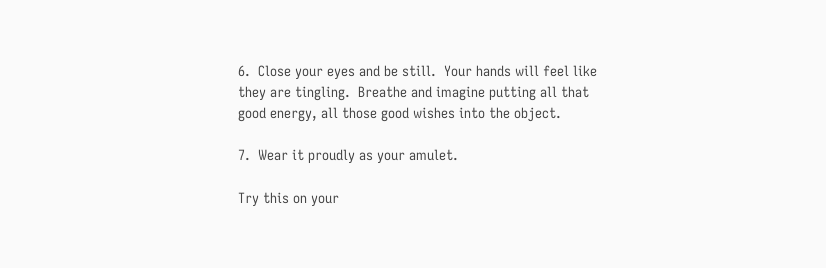6.  Close your eyes and be still.  Your hands will feel like they are tingling.  Breathe and imagine putting all that good energy, all those good wishes into the object.

7.  Wear it proudly as your amulet.

Try this on your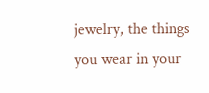jewelry, the things you wear in your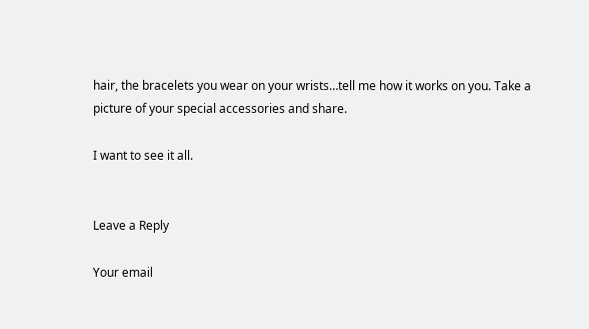hair, the bracelets you wear on your wrists…tell me how it works on you. Take a picture of your special accessories and share.

I want to see it all.


Leave a Reply

Your email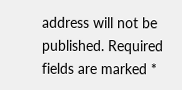address will not be published. Required fields are marked *